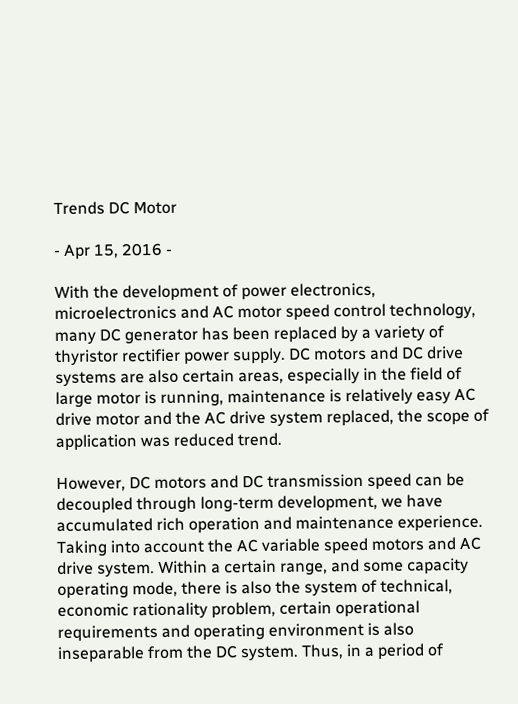Trends DC Motor

- Apr 15, 2016 -

With the development of power electronics, microelectronics and AC motor speed control technology, many DC generator has been replaced by a variety of thyristor rectifier power supply. DC motors and DC drive systems are also certain areas, especially in the field of large motor is running, maintenance is relatively easy AC drive motor and the AC drive system replaced, the scope of application was reduced trend.

However, DC motors and DC transmission speed can be decoupled through long-term development, we have accumulated rich operation and maintenance experience. Taking into account the AC variable speed motors and AC drive system. Within a certain range, and some capacity operating mode, there is also the system of technical, economic rationality problem, certain operational requirements and operating environment is also inseparable from the DC system. Thus, in a period of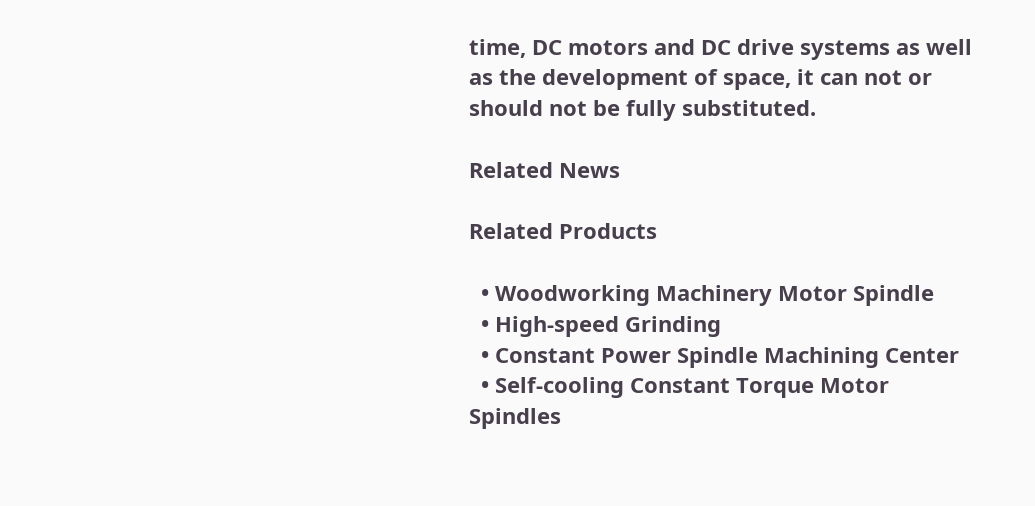time, DC motors and DC drive systems as well as the development of space, it can not or should not be fully substituted.

Related News

Related Products

  • Woodworking Machinery Motor Spindle
  • High-speed Grinding
  • Constant Power Spindle Machining Center
  • Self-cooling Constant Torque Motor Spindles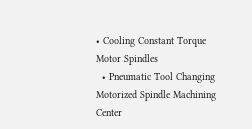• Cooling Constant Torque Motor Spindles
  • Pneumatic Tool Changing Motorized Spindle Machining Center